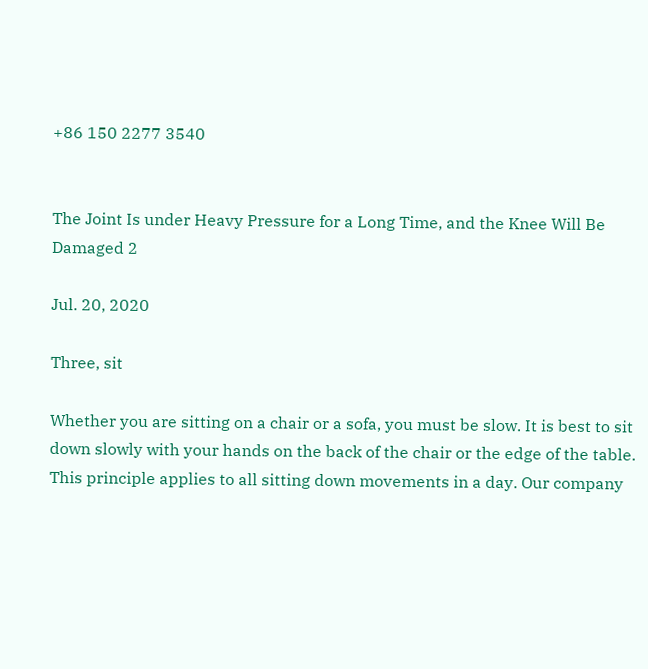+86 150 2277 3540


The Joint Is under Heavy Pressure for a Long Time, and the Knee Will Be Damaged 2

Jul. 20, 2020

Three, sit

Whether you are sitting on a chair or a sofa, you must be slow. It is best to sit down slowly with your hands on the back of the chair or the edge of the table. This principle applies to all sitting down movements in a day. Our company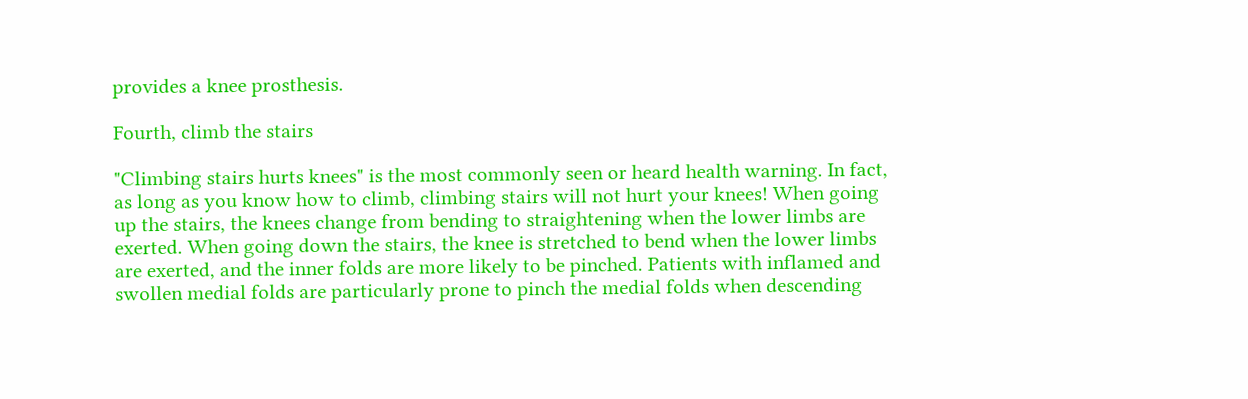provides a knee prosthesis.

Fourth, climb the stairs

"Climbing stairs hurts knees" is the most commonly seen or heard health warning. In fact, as long as you know how to climb, climbing stairs will not hurt your knees! When going up the stairs, the knees change from bending to straightening when the lower limbs are exerted. When going down the stairs, the knee is stretched to bend when the lower limbs are exerted, and the inner folds are more likely to be pinched. Patients with inflamed and swollen medial folds are particularly prone to pinch the medial folds when descending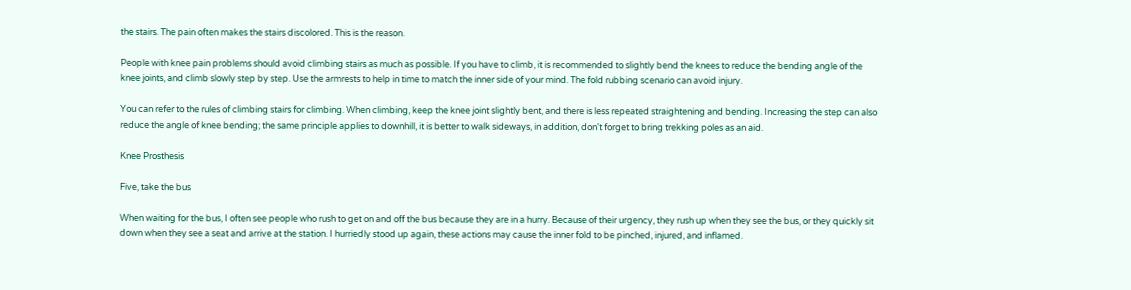the stairs. The pain often makes the stairs discolored. This is the reason.

People with knee pain problems should avoid climbing stairs as much as possible. If you have to climb, it is recommended to slightly bend the knees to reduce the bending angle of the knee joints, and climb slowly step by step. Use the armrests to help in time to match the inner side of your mind. The fold rubbing scenario can avoid injury.

You can refer to the rules of climbing stairs for climbing. When climbing, keep the knee joint slightly bent, and there is less repeated straightening and bending. Increasing the step can also reduce the angle of knee bending; the same principle applies to downhill, it is better to walk sideways, in addition, don't forget to bring trekking poles as an aid.

Knee Prosthesis

Five, take the bus

When waiting for the bus, I often see people who rush to get on and off the bus because they are in a hurry. Because of their urgency, they rush up when they see the bus, or they quickly sit down when they see a seat and arrive at the station. I hurriedly stood up again, these actions may cause the inner fold to be pinched, injured, and inflamed.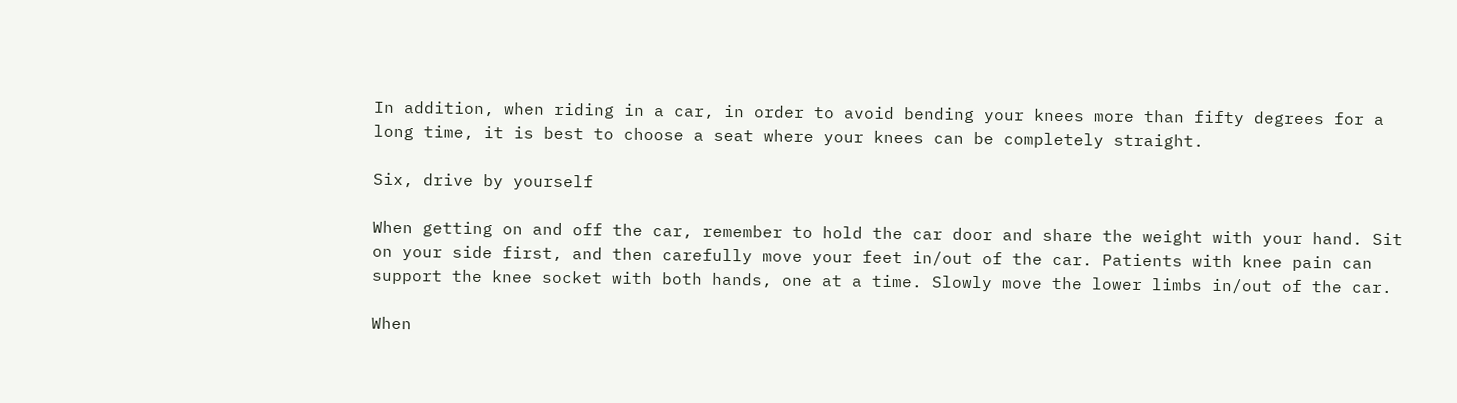In addition, when riding in a car, in order to avoid bending your knees more than fifty degrees for a long time, it is best to choose a seat where your knees can be completely straight.

Six, drive by yourself

When getting on and off the car, remember to hold the car door and share the weight with your hand. Sit on your side first, and then carefully move your feet in/out of the car. Patients with knee pain can support the knee socket with both hands, one at a time. Slowly move the lower limbs in/out of the car.

When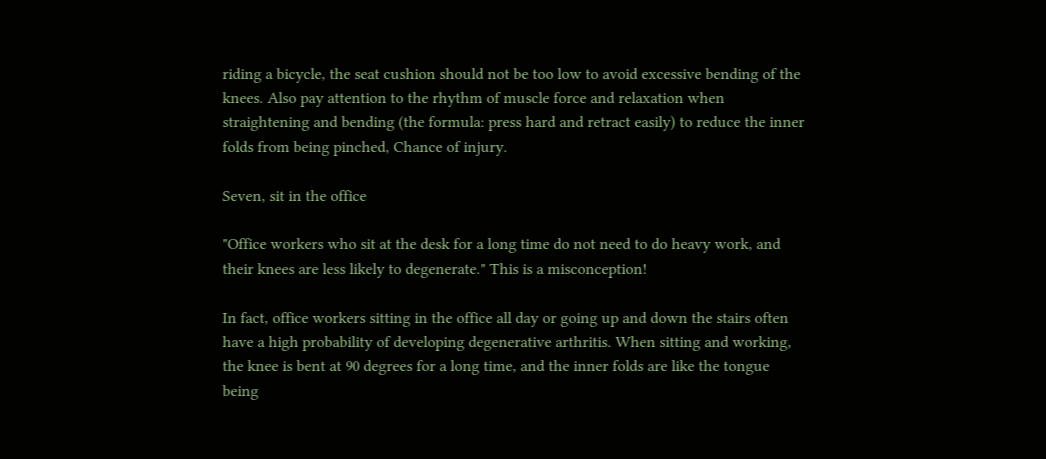riding a bicycle, the seat cushion should not be too low to avoid excessive bending of the knees. Also pay attention to the rhythm of muscle force and relaxation when straightening and bending (the formula: press hard and retract easily) to reduce the inner folds from being pinched, Chance of injury.

Seven, sit in the office

"Office workers who sit at the desk for a long time do not need to do heavy work, and their knees are less likely to degenerate." This is a misconception!

In fact, office workers sitting in the office all day or going up and down the stairs often have a high probability of developing degenerative arthritis. When sitting and working, the knee is bent at 90 degrees for a long time, and the inner folds are like the tongue being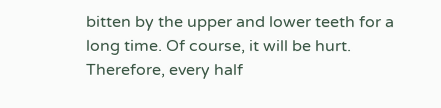bitten by the upper and lower teeth for a long time. Of course, it will be hurt. Therefore, every half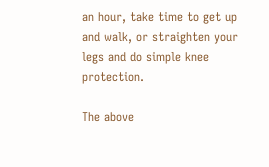an hour, take time to get up and walk, or straighten your legs and do simple knee protection.

The above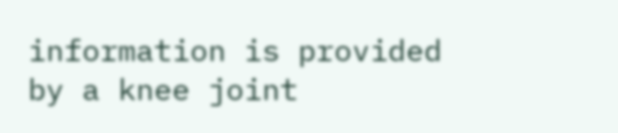information is provided by a knee joint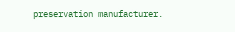preservation manufacturer.